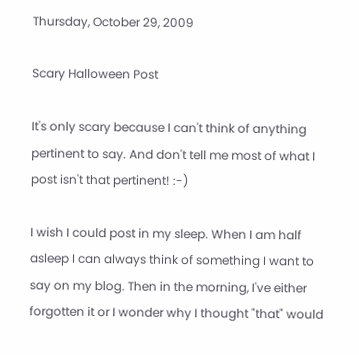Thursday, October 29, 2009

Scary Halloween Post

It's only scary because I can't think of anything pertinent to say. And don't tell me most of what I post isn't that pertinent! :-)

I wish I could post in my sleep. When I am half asleep I can always think of something I want to say on my blog. Then in the morning, I've either forgotten it or I wonder why I thought "that" would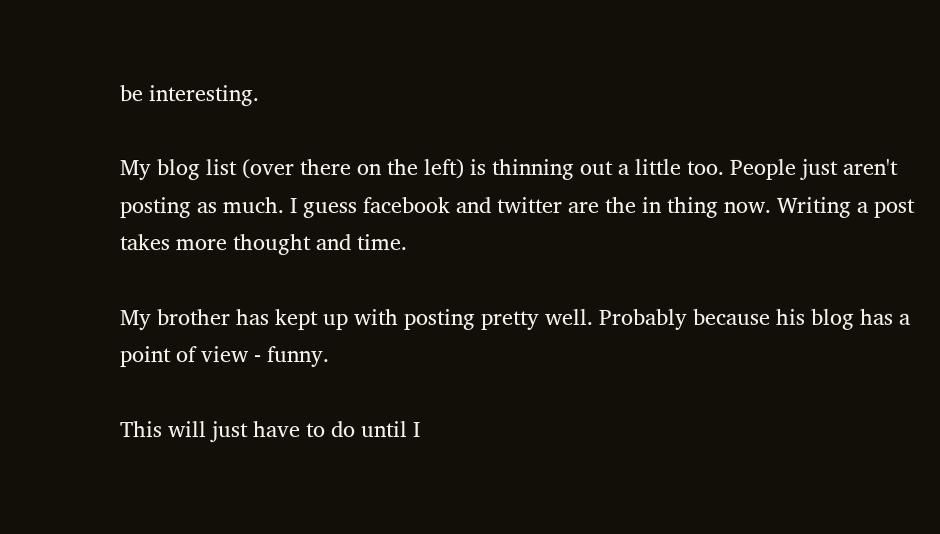be interesting.

My blog list (over there on the left) is thinning out a little too. People just aren't posting as much. I guess facebook and twitter are the in thing now. Writing a post takes more thought and time.

My brother has kept up with posting pretty well. Probably because his blog has a point of view - funny.

This will just have to do until I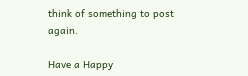think of something to post again.

Have a Happy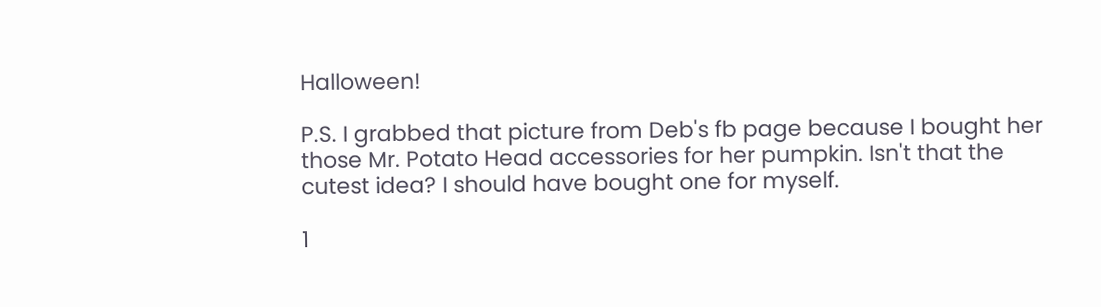Halloween!

P.S. I grabbed that picture from Deb's fb page because I bought her those Mr. Potato Head accessories for her pumpkin. Isn't that the cutest idea? I should have bought one for myself.

1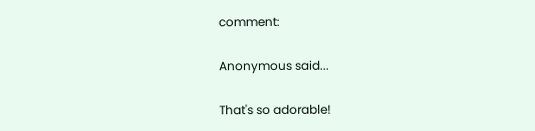comment:

Anonymous said...

That's so adorable!